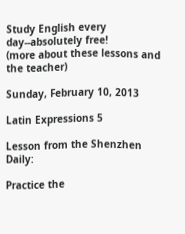Study English every day--absolutely free!
(more about these lessons and the teacher)

Sunday, February 10, 2013

Latin Expressions 5

Lesson from the Shenzhen Daily:

Practice the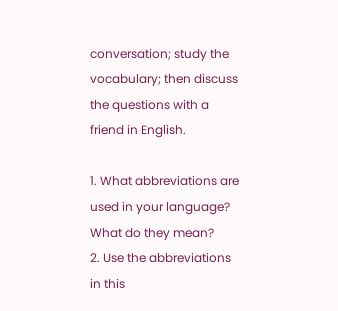conversation; study the vocabulary; then discuss the questions with a friend in English.

1. What abbreviations are used in your language? What do they mean?
2. Use the abbreviations in this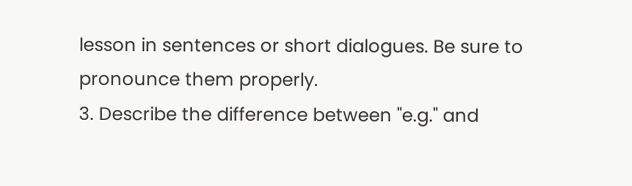lesson in sentences or short dialogues. Be sure to pronounce them properly.
3. Describe the difference between "e.g." and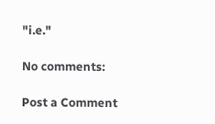"i.e."

No comments:

Post a Comment